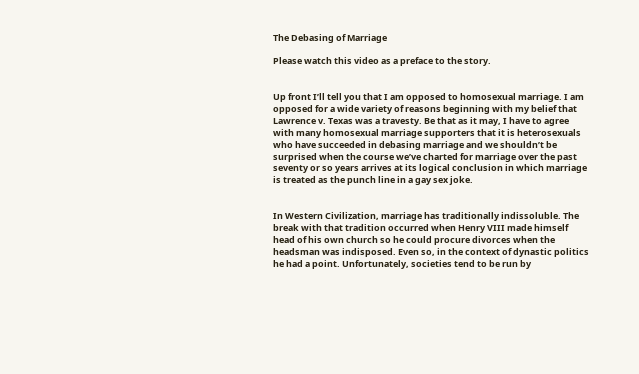The Debasing of Marriage

Please watch this video as a preface to the story.


Up front I’ll tell you that I am opposed to homosexual marriage. I am opposed for a wide variety of reasons beginning with my belief that Lawrence v. Texas was a travesty. Be that as it may, I have to agree with many homosexual marriage supporters that it is heterosexuals who have succeeded in debasing marriage and we shouldn’t be surprised when the course we’ve charted for marriage over the past seventy or so years arrives at its logical conclusion in which marriage is treated as the punch line in a gay sex joke.


In Western Civilization, marriage has traditionally indissoluble. The break with that tradition occurred when Henry VIII made himself head of his own church so he could procure divorces when the headsman was indisposed. Even so, in the context of dynastic politics he had a point. Unfortunately, societies tend to be run by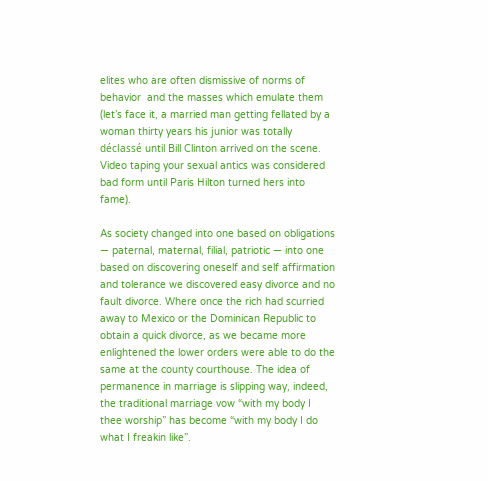elites who are often dismissive of norms of behavior  and the masses which emulate them (let’s face it, a married man getting fellated by a woman thirty years his junior was totally déclassé until Bill Clinton arrived on the scene. Video taping your sexual antics was considered bad form until Paris Hilton turned hers into fame).

As society changed into one based on obligations — paternal, maternal, filial, patriotic — into one based on discovering oneself and self affirmation and tolerance we discovered easy divorce and no fault divorce. Where once the rich had scurried away to Mexico or the Dominican Republic to obtain a quick divorce, as we became more enlightened the lower orders were able to do the same at the county courthouse. The idea of permanence in marriage is slipping way, indeed, the traditional marriage vow “with my body I thee worship” has become “with my body I do what I freakin like”.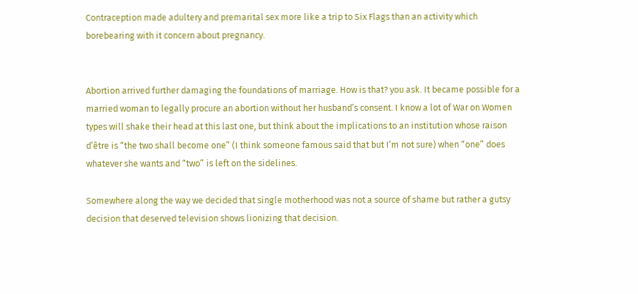Contraception made adultery and premarital sex more like a trip to Six Flags than an activity which borebearing with it concern about pregnancy.


Abortion arrived further damaging the foundations of marriage. How is that? you ask. It became possible for a married woman to legally procure an abortion without her husband’s consent. I know a lot of War on Women types will shake their head at this last one, but think about the implications to an institution whose raison d’être is “the two shall become one” (I think someone famous said that but I’m not sure) when “one” does whatever she wants and “two” is left on the sidelines.

Somewhere along the way we decided that single motherhood was not a source of shame but rather a gutsy decision that deserved television shows lionizing that decision.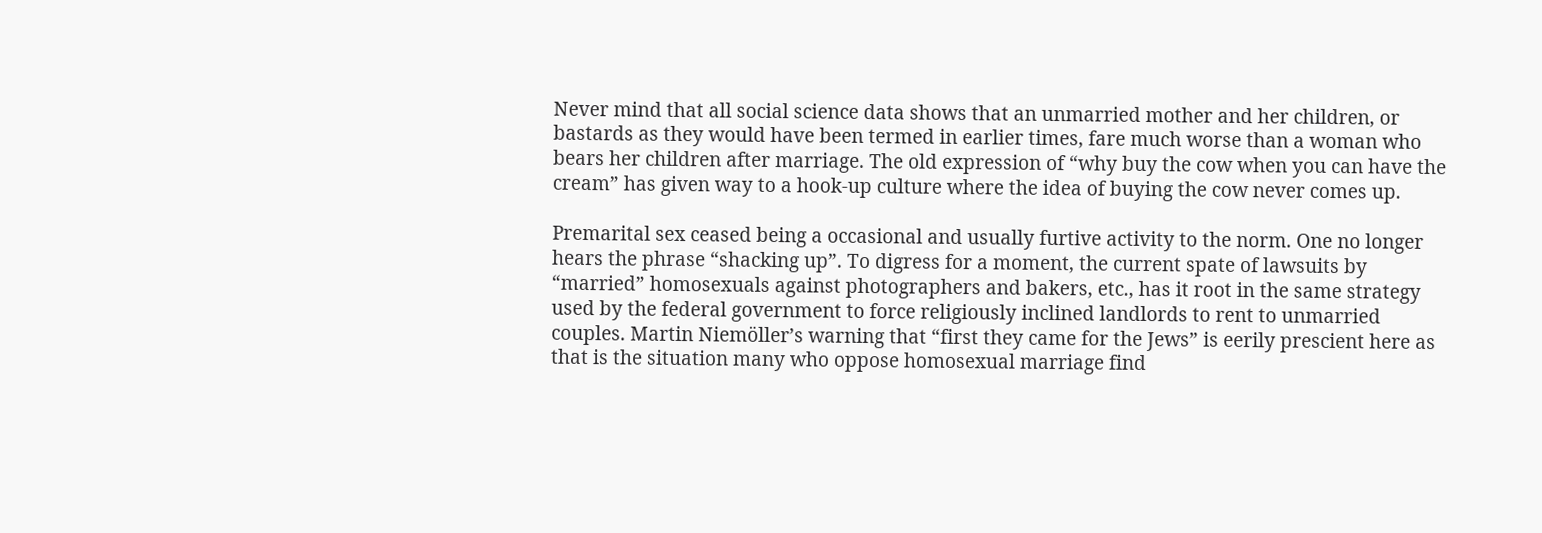Never mind that all social science data shows that an unmarried mother and her children, or bastards as they would have been termed in earlier times, fare much worse than a woman who bears her children after marriage. The old expression of “why buy the cow when you can have the cream” has given way to a hook-up culture where the idea of buying the cow never comes up.

Premarital sex ceased being a occasional and usually furtive activity to the norm. One no longer hears the phrase “shacking up”. To digress for a moment, the current spate of lawsuits by “married” homosexuals against photographers and bakers, etc., has it root in the same strategy used by the federal government to force religiously inclined landlords to rent to unmarried couples. Martin Niemöller’s warning that “first they came for the Jews” is eerily prescient here as that is the situation many who oppose homosexual marriage find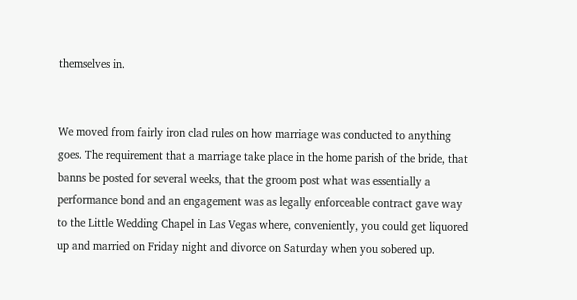themselves in.


We moved from fairly iron clad rules on how marriage was conducted to anything goes. The requirement that a marriage take place in the home parish of the bride, that banns be posted for several weeks, that the groom post what was essentially a performance bond and an engagement was as legally enforceable contract gave way to the Little Wedding Chapel in Las Vegas where, conveniently, you could get liquored up and married on Friday night and divorce on Saturday when you sobered up.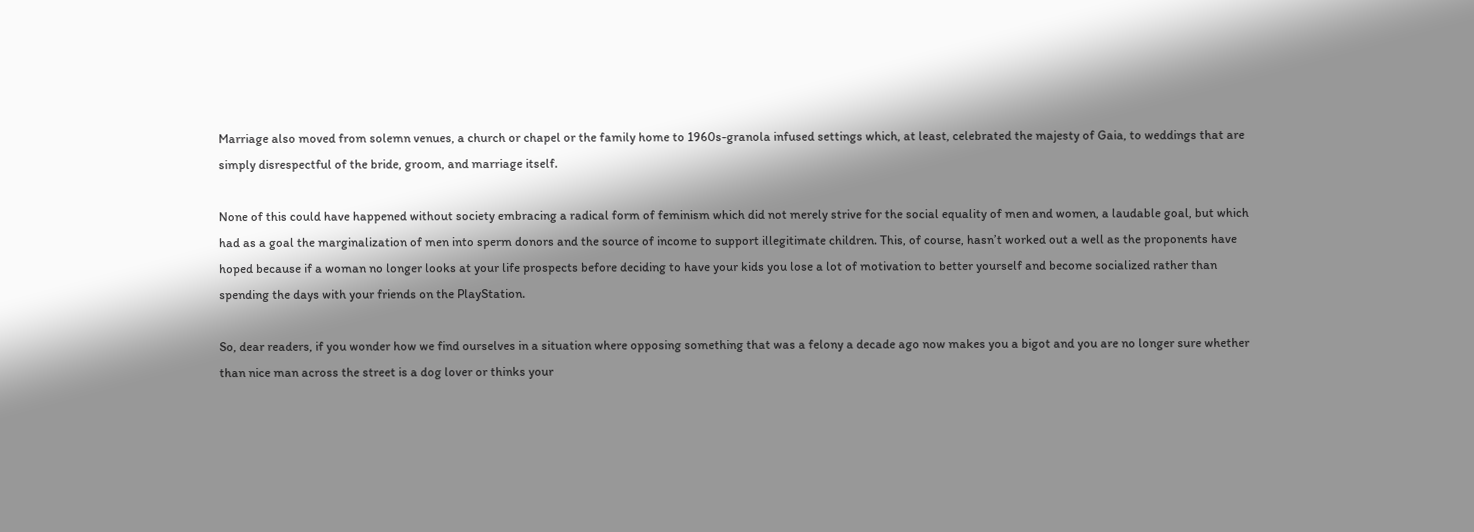Marriage also moved from solemn venues, a church or chapel or the family home to 1960s-granola infused settings which, at least, celebrated the majesty of Gaia, to weddings that are simply disrespectful of the bride, groom, and marriage itself.

None of this could have happened without society embracing a radical form of feminism which did not merely strive for the social equality of men and women, a laudable goal, but which had as a goal the marginalization of men into sperm donors and the source of income to support illegitimate children. This, of course, hasn’t worked out a well as the proponents have hoped because if a woman no longer looks at your life prospects before deciding to have your kids you lose a lot of motivation to better yourself and become socialized rather than spending the days with your friends on the PlayStation.

So, dear readers, if you wonder how we find ourselves in a situation where opposing something that was a felony a decade ago now makes you a bigot and you are no longer sure whether than nice man across the street is a dog lover or thinks your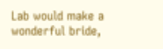Lab would make a wonderful bride,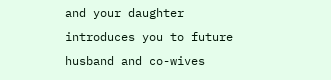and your daughter introduces you to future husband and co-wives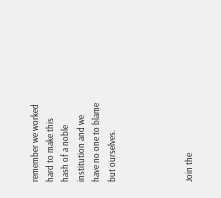remember we worked hard to make this hash of a noble institution and we have no one to blame but ourselves.




Join the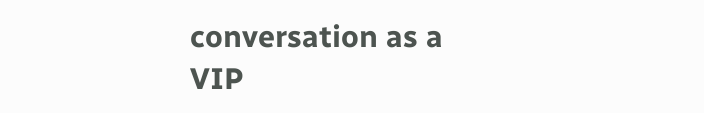conversation as a VIP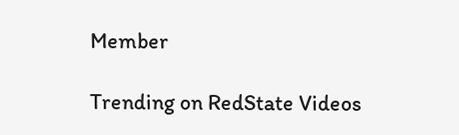Member

Trending on RedState Videos